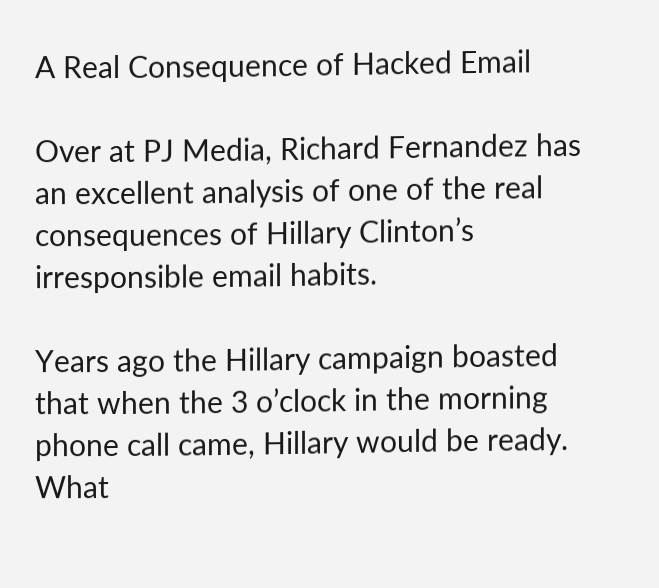A Real Consequence of Hacked Email

Over at PJ Media, Richard Fernandez has an excellent analysis of one of the real consequences of Hillary Clinton’s irresponsible email habits.

Years ago the Hillary campaign boasted that when the 3 o’clock in the morning phone call came, Hillary would be ready. What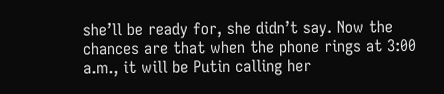she’ll be ready for, she didn’t say. Now the chances are that when the phone rings at 3:00 a.m., it will be Putin calling her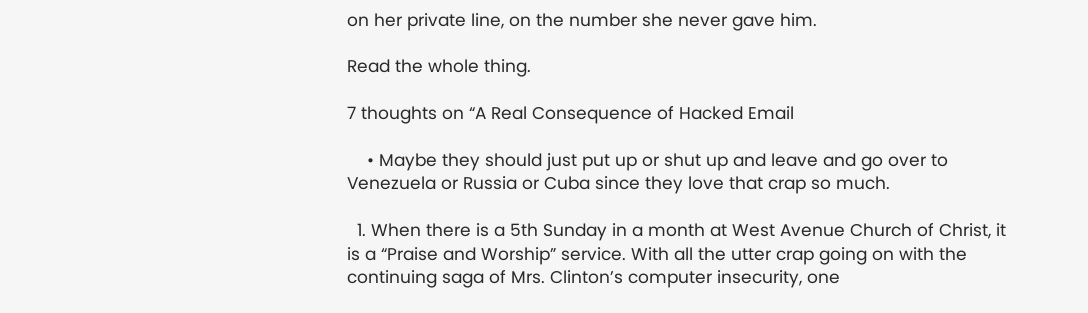on her private line, on the number she never gave him.

Read the whole thing.

7 thoughts on “A Real Consequence of Hacked Email

    • Maybe they should just put up or shut up and leave and go over to Venezuela or Russia or Cuba since they love that crap so much.

  1. When there is a 5th Sunday in a month at West Avenue Church of Christ, it is a “Praise and Worship” service. With all the utter crap going on with the continuing saga of Mrs. Clinton’s computer insecurity, one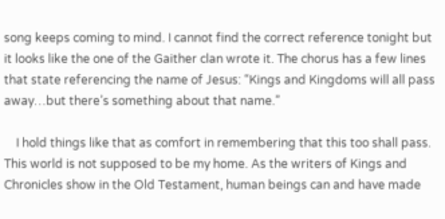song keeps coming to mind. I cannot find the correct reference tonight but it looks like the one of the Gaither clan wrote it. The chorus has a few lines that state referencing the name of Jesus: “Kings and Kingdoms will all pass away…but there’s something about that name.”

    I hold things like that as comfort in remembering that this too shall pass. This world is not supposed to be my home. As the writers of Kings and Chronicles show in the Old Testament, human beings can and have made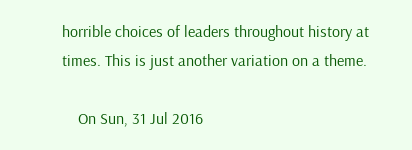horrible choices of leaders throughout history at times. This is just another variation on a theme.

    On Sun, 31 Jul 2016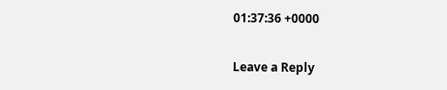01:37:36 +0000

Leave a Reply